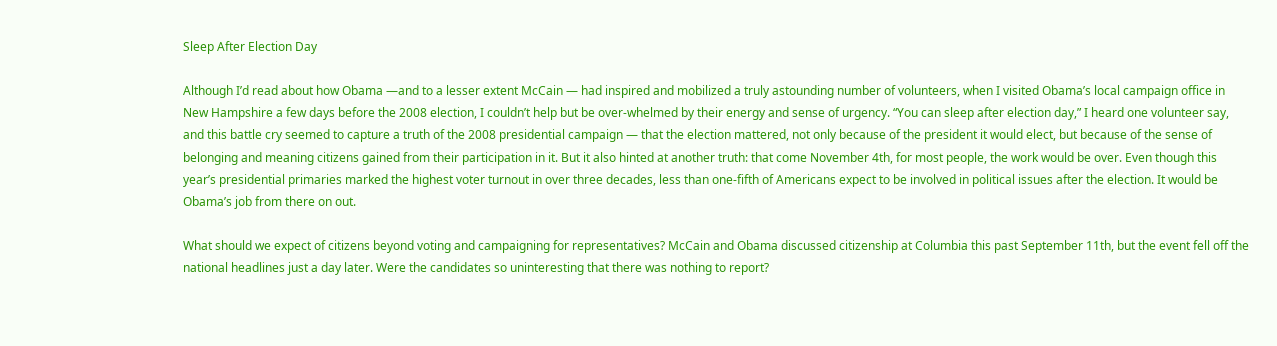Sleep After Election Day

Although I’d read about how Obama —and to a lesser extent McCain — had inspired and mobilized a truly astounding number of volunteers, when I visited Obama’s local campaign office in New Hampshire a few days before the 2008 election, I couldn’t help but be over-whelmed by their energy and sense of urgency. “You can sleep after election day,” I heard one volunteer say, and this battle cry seemed to capture a truth of the 2008 presidential campaign — that the election mattered, not only because of the president it would elect, but because of the sense of belonging and meaning citizens gained from their participation in it. But it also hinted at another truth: that come November 4th, for most people, the work would be over. Even though this year’s presidential primaries marked the highest voter turnout in over three decades, less than one-fifth of Americans expect to be involved in political issues after the election. It would be Obama’s job from there on out.

What should we expect of citizens beyond voting and campaigning for representatives? McCain and Obama discussed citizenship at Columbia this past September 11th, but the event fell off the national headlines just a day later. Were the candidates so uninteresting that there was nothing to report?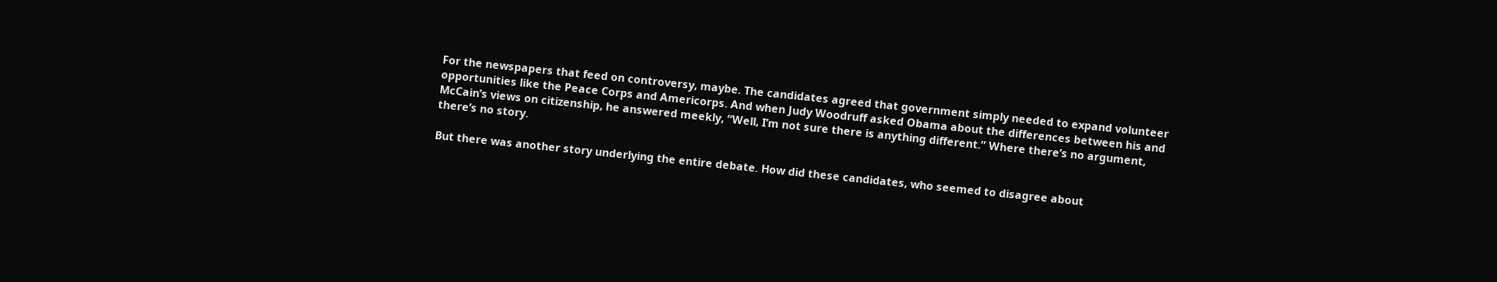For the newspapers that feed on controversy, maybe. The candidates agreed that government simply needed to expand volunteer opportunities like the Peace Corps and Americorps. And when Judy Woodruff asked Obama about the differences between his and McCain’s views on citizenship, he answered meekly, “Well, I’m not sure there is anything different.” Where there’s no argument, there’s no story.

But there was another story underlying the entire debate. How did these candidates, who seemed to disagree about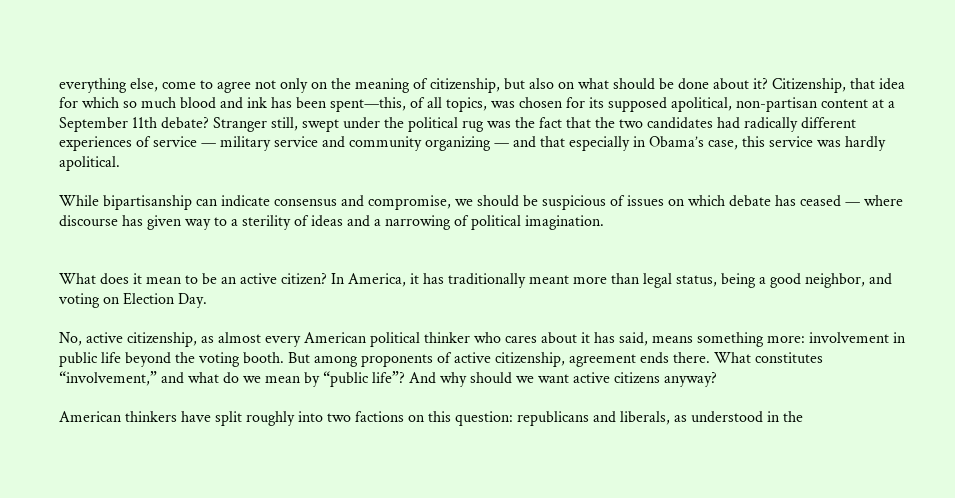everything else, come to agree not only on the meaning of citizenship, but also on what should be done about it? Citizenship, that idea for which so much blood and ink has been spent—this, of all topics, was chosen for its supposed apolitical, non-partisan content at a September 11th debate? Stranger still, swept under the political rug was the fact that the two candidates had radically different experiences of service — military service and community organizing — and that especially in Obama’s case, this service was hardly apolitical.

While bipartisanship can indicate consensus and compromise, we should be suspicious of issues on which debate has ceased — where discourse has given way to a sterility of ideas and a narrowing of political imagination.


What does it mean to be an active citizen? In America, it has traditionally meant more than legal status, being a good neighbor, and voting on Election Day.

No, active citizenship, as almost every American political thinker who cares about it has said, means something more: involvement in public life beyond the voting booth. But among proponents of active citizenship, agreement ends there. What constitutes “involvement,” and what do we mean by “public life”? And why should we want active citizens anyway?

American thinkers have split roughly into two factions on this question: republicans and liberals, as understood in the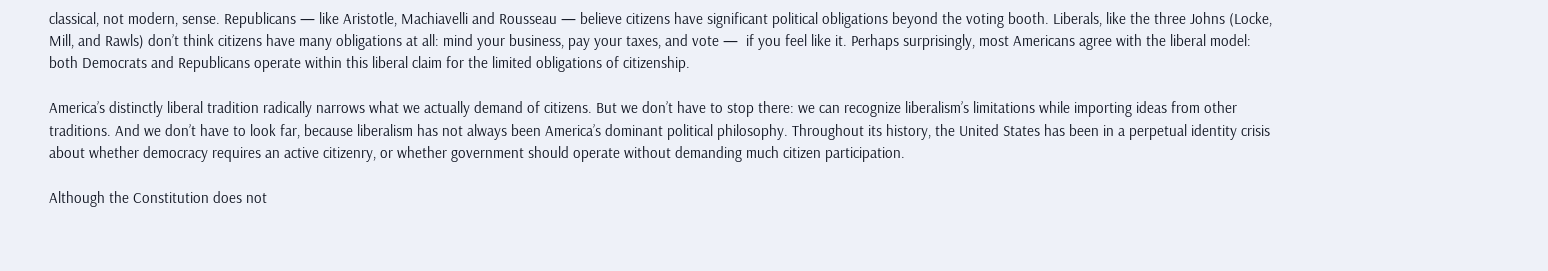classical, not modern, sense. Republicans — like Aristotle, Machiavelli and Rousseau — believe citizens have significant political obligations beyond the voting booth. Liberals, like the three Johns (Locke, Mill, and Rawls) don’t think citizens have many obligations at all: mind your business, pay your taxes, and vote —  if you feel like it. Perhaps surprisingly, most Americans agree with the liberal model: both Democrats and Republicans operate within this liberal claim for the limited obligations of citizenship.

America’s distinctly liberal tradition radically narrows what we actually demand of citizens. But we don’t have to stop there: we can recognize liberalism’s limitations while importing ideas from other traditions. And we don’t have to look far, because liberalism has not always been America’s dominant political philosophy. Throughout its history, the United States has been in a perpetual identity crisis about whether democracy requires an active citizenry, or whether government should operate without demanding much citizen participation.

Although the Constitution does not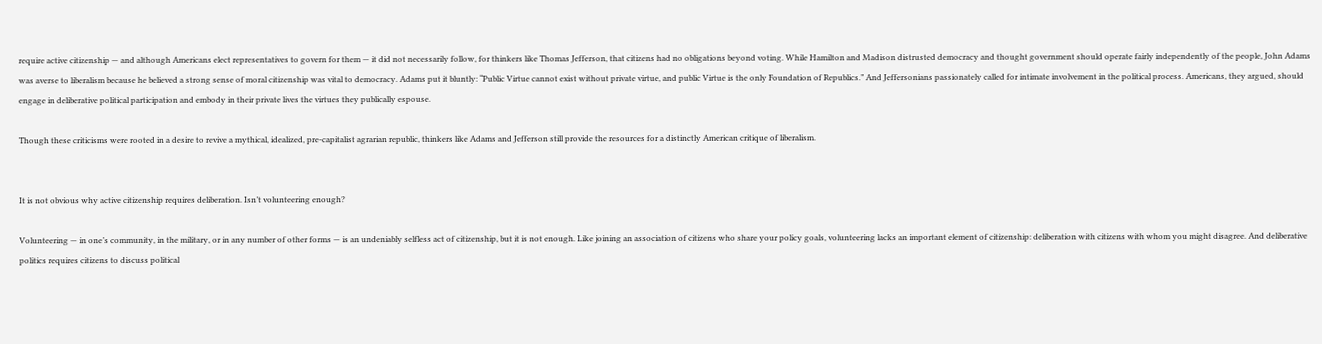require active citizenship — and although Americans elect representatives to govern for them — it did not necessarily follow, for thinkers like Thomas Jefferson, that citizens had no obligations beyond voting. While Hamilton and Madison distrusted democracy and thought government should operate fairly independently of the people, John Adams was averse to liberalism because he believed a strong sense of moral citizenship was vital to democracy. Adams put it bluntly: “Public Virtue cannot exist without private virtue, and public Virtue is the only Foundation of Republics.” And Jeffersonians passionately called for intimate involvement in the political process. Americans, they argued, should engage in deliberative political participation and embody in their private lives the virtues they publically espouse.

Though these criticisms were rooted in a desire to revive a mythical, idealized, pre-capitalist agrarian republic, thinkers like Adams and Jefferson still provide the resources for a distinctly American critique of liberalism.


It is not obvious why active citizenship requires deliberation. Isn’t volunteering enough?

Volunteering — in one’s community, in the military, or in any number of other forms — is an undeniably selfless act of citizenship, but it is not enough. Like joining an association of citizens who share your policy goals, volunteering lacks an important element of citizenship: deliberation with citizens with whom you might disagree. And deliberative politics requires citizens to discuss political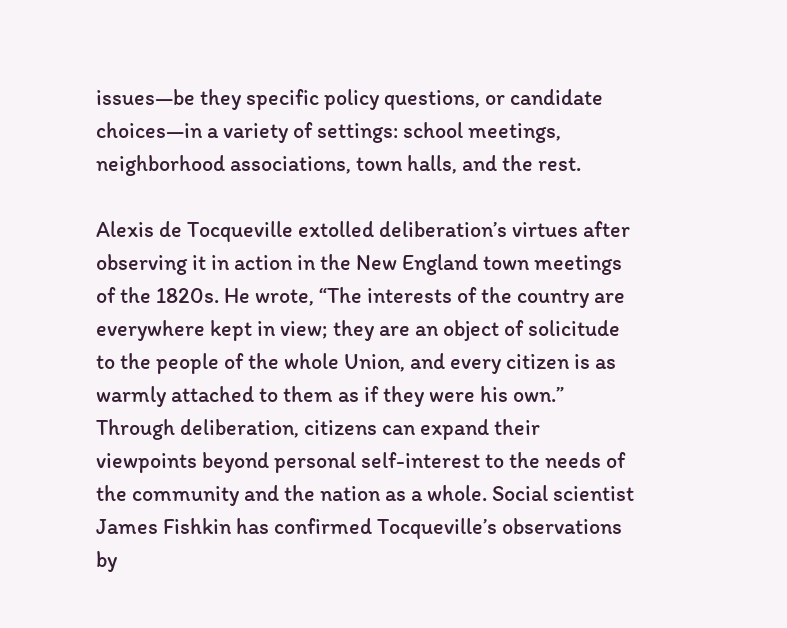issues—be they specific policy questions, or candidate choices—in a variety of settings: school meetings, neighborhood associations, town halls, and the rest.

Alexis de Tocqueville extolled deliberation’s virtues after observing it in action in the New England town meetings of the 1820s. He wrote, “The interests of the country are everywhere kept in view; they are an object of solicitude to the people of the whole Union, and every citizen is as warmly attached to them as if they were his own.” Through deliberation, citizens can expand their viewpoints beyond personal self-interest to the needs of the community and the nation as a whole. Social scientist James Fishkin has confirmed Tocqueville’s observations by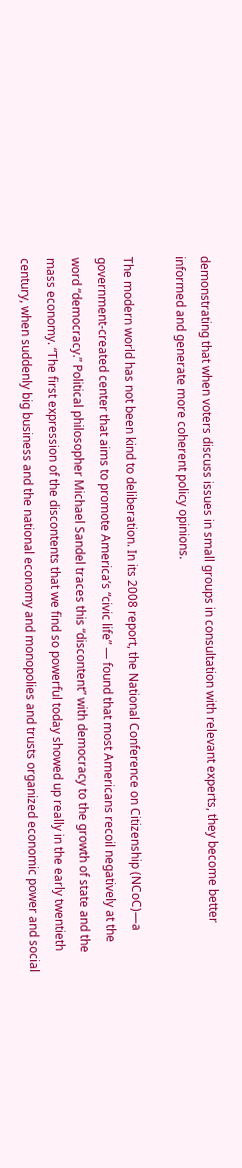demonstrating that when voters discuss issues in small groups in consultation with relevant experts, they become better informed and generate more coherent policy opinions.

The modern world has not been kind to deliberation. In its 2008 report, the National Conference on Citizenship (NCoC)—a government-created center that aims to promote America’s “civic life” — found that most Americans recoil negatively at the word “democracy.” Political philosopher Michael Sandel traces this “discontent” with democracy to the growth of state and the mass economy. “The first expression of the discontents that we find so powerful today showed up really in the early twentieth century, when suddenly big business and the national economy and monopolies and trusts organized economic power and social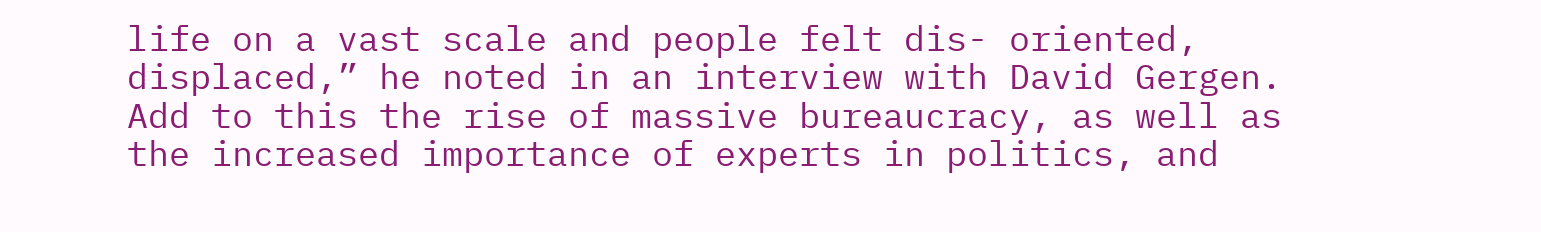life on a vast scale and people felt dis- oriented, displaced,” he noted in an interview with David Gergen. Add to this the rise of massive bureaucracy, as well as the increased importance of experts in politics, and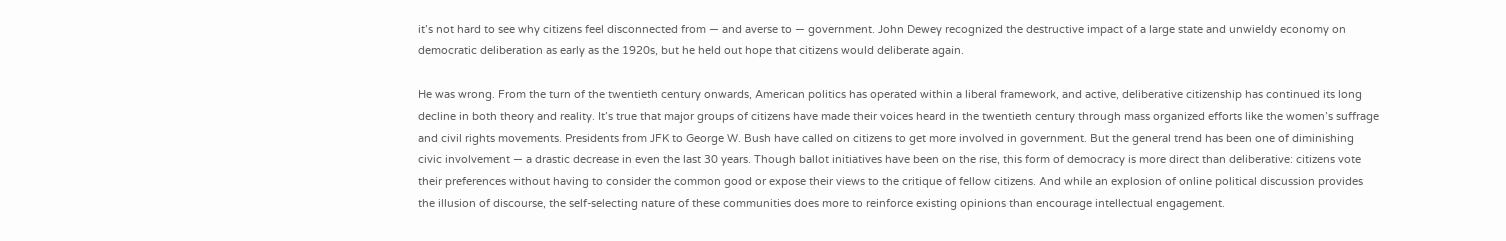it’s not hard to see why citizens feel disconnected from — and averse to — government. John Dewey recognized the destructive impact of a large state and unwieldy economy on democratic deliberation as early as the 1920s, but he held out hope that citizens would deliberate again.

He was wrong. From the turn of the twentieth century onwards, American politics has operated within a liberal framework, and active, deliberative citizenship has continued its long decline in both theory and reality. It’s true that major groups of citizens have made their voices heard in the twentieth century through mass organized efforts like the women’s suffrage and civil rights movements. Presidents from JFK to George W. Bush have called on citizens to get more involved in government. But the general trend has been one of diminishing civic involvement — a drastic decrease in even the last 30 years. Though ballot initiatives have been on the rise, this form of democracy is more direct than deliberative: citizens vote their preferences without having to consider the common good or expose their views to the critique of fellow citizens. And while an explosion of online political discussion provides the illusion of discourse, the self-selecting nature of these communities does more to reinforce existing opinions than encourage intellectual engagement.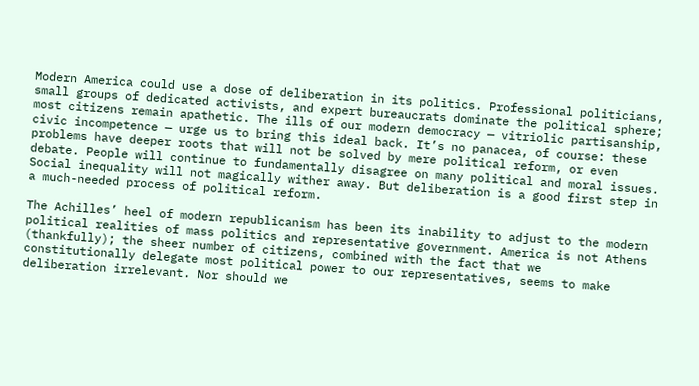Modern America could use a dose of deliberation in its politics. Professional politicians, small groups of dedicated activists, and expert bureaucrats dominate the political sphere; most citizens remain apathetic. The ills of our modern democracy — vitriolic partisanship, civic incompetence — urge us to bring this ideal back. It’s no panacea, of course: these problems have deeper roots that will not be solved by mere political reform, or even debate. People will continue to fundamentally disagree on many political and moral issues. Social inequality will not magically wither away. But deliberation is a good first step in a much-needed process of political reform.

The Achilles’ heel of modern republicanism has been its inability to adjust to the modern political realities of mass politics and representative government. America is not Athens (thankfully); the sheer number of citizens, combined with the fact that we constitutionally delegate most political power to our representatives, seems to make deliberation irrelevant. Nor should we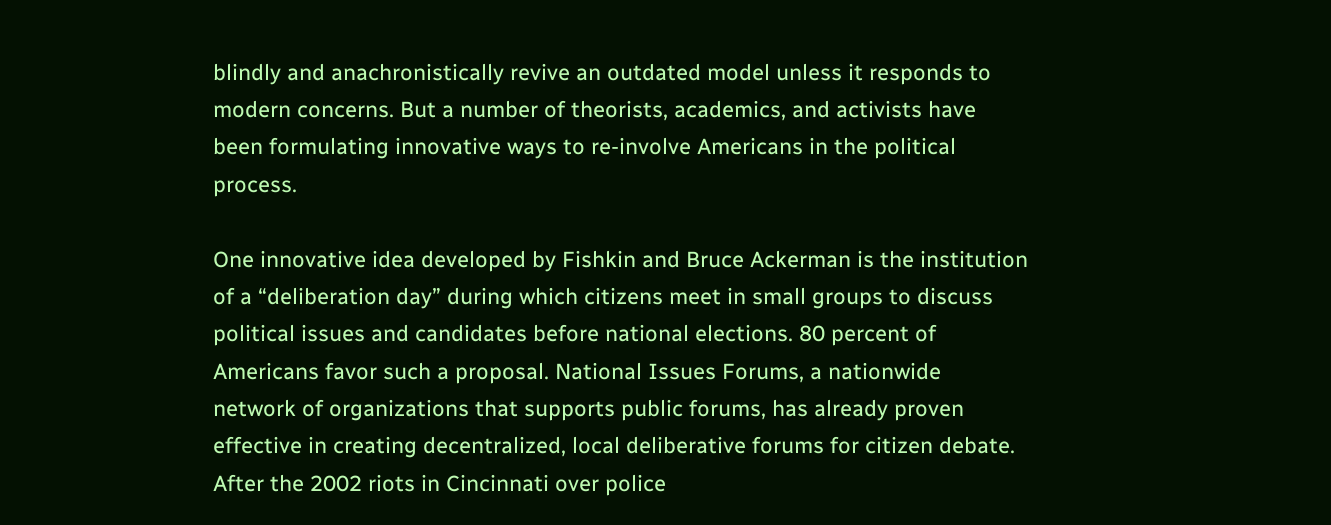blindly and anachronistically revive an outdated model unless it responds to modern concerns. But a number of theorists, academics, and activists have been formulating innovative ways to re-involve Americans in the political process.

One innovative idea developed by Fishkin and Bruce Ackerman is the institution of a “deliberation day” during which citizens meet in small groups to discuss political issues and candidates before national elections. 80 percent of Americans favor such a proposal. National Issues Forums, a nationwide network of organizations that supports public forums, has already proven effective in creating decentralized, local deliberative forums for citizen debate. After the 2002 riots in Cincinnati over police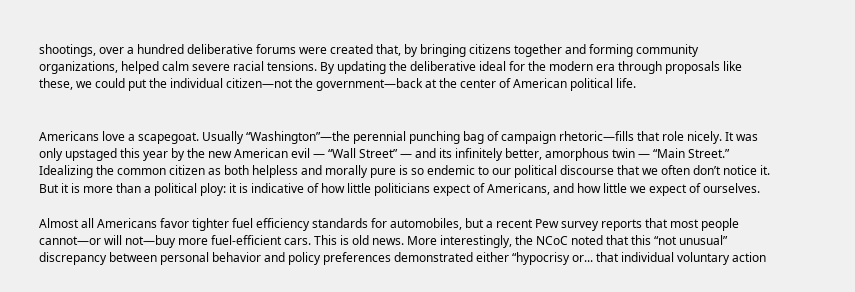shootings, over a hundred deliberative forums were created that, by bringing citizens together and forming community organizations, helped calm severe racial tensions. By updating the deliberative ideal for the modern era through proposals like these, we could put the individual citizen—not the government—back at the center of American political life.


Americans love a scapegoat. Usually “Washington”—the perennial punching bag of campaign rhetoric—fills that role nicely. It was only upstaged this year by the new American evil — “Wall Street” — and its infinitely better, amorphous twin — “Main Street.” Idealizing the common citizen as both helpless and morally pure is so endemic to our political discourse that we often don’t notice it. But it is more than a political ploy: it is indicative of how little politicians expect of Americans, and how little we expect of ourselves.

Almost all Americans favor tighter fuel efficiency standards for automobiles, but a recent Pew survey reports that most people cannot—or will not—buy more fuel-efficient cars. This is old news. More interestingly, the NCoC noted that this “not unusual” discrepancy between personal behavior and policy preferences demonstrated either “hypocrisy or... that individual voluntary action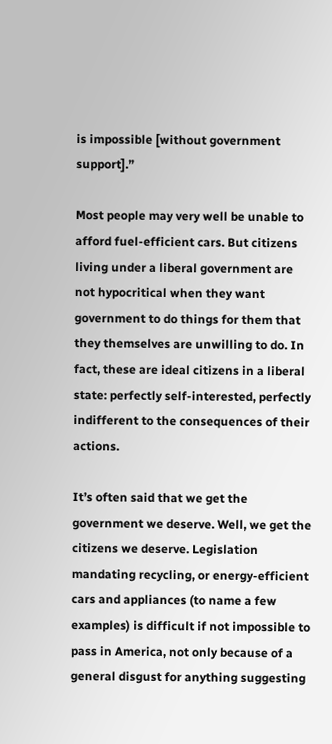is impossible [without government support].”

Most people may very well be unable to afford fuel-efficient cars. But citizens living under a liberal government are not hypocritical when they want government to do things for them that they themselves are unwilling to do. In fact, these are ideal citizens in a liberal state: perfectly self-interested, perfectly indifferent to the consequences of their actions.

It’s often said that we get the government we deserve. Well, we get the citizens we deserve. Legislation mandating recycling, or energy-efficient cars and appliances (to name a few examples) is difficult if not impossible to pass in America, not only because of a general disgust for anything suggesting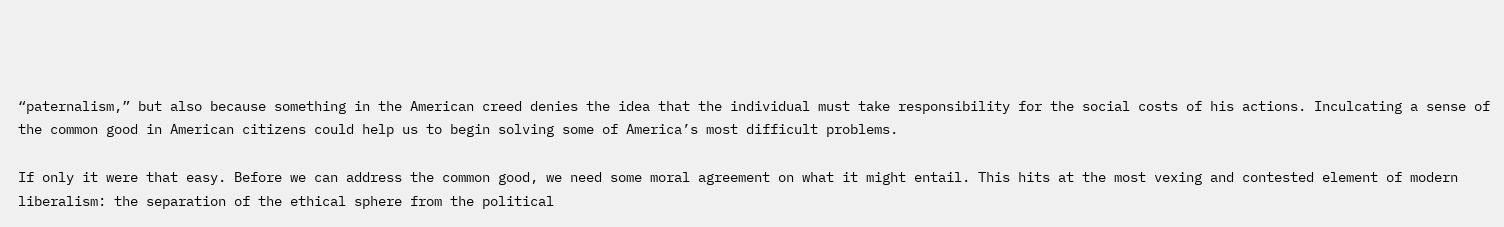“paternalism,” but also because something in the American creed denies the idea that the individual must take responsibility for the social costs of his actions. Inculcating a sense of the common good in American citizens could help us to begin solving some of America’s most difficult problems.

If only it were that easy. Before we can address the common good, we need some moral agreement on what it might entail. This hits at the most vexing and contested element of modern liberalism: the separation of the ethical sphere from the political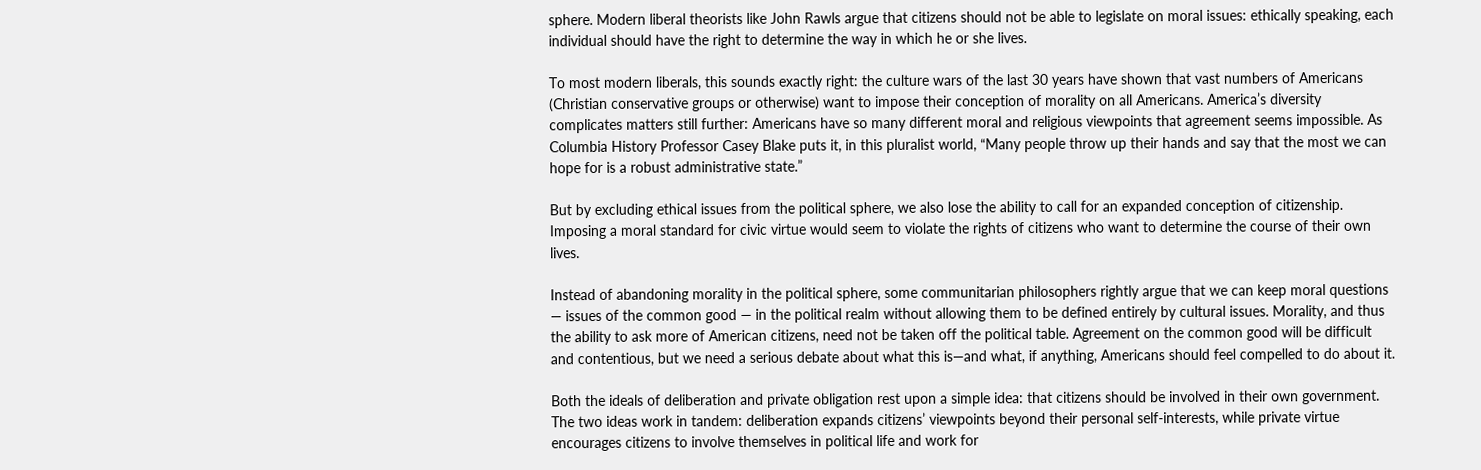sphere. Modern liberal theorists like John Rawls argue that citizens should not be able to legislate on moral issues: ethically speaking, each individual should have the right to determine the way in which he or she lives.

To most modern liberals, this sounds exactly right: the culture wars of the last 30 years have shown that vast numbers of Americans (Christian conservative groups or otherwise) want to impose their conception of morality on all Americans. America’s diversity complicates matters still further: Americans have so many different moral and religious viewpoints that agreement seems impossible. As Columbia History Professor Casey Blake puts it, in this pluralist world, “Many people throw up their hands and say that the most we can hope for is a robust administrative state.”

But by excluding ethical issues from the political sphere, we also lose the ability to call for an expanded conception of citizenship. Imposing a moral standard for civic virtue would seem to violate the rights of citizens who want to determine the course of their own lives.

Instead of abandoning morality in the political sphere, some communitarian philosophers rightly argue that we can keep moral questions — issues of the common good — in the political realm without allowing them to be defined entirely by cultural issues. Morality, and thus the ability to ask more of American citizens, need not be taken off the political table. Agreement on the common good will be difficult and contentious, but we need a serious debate about what this is—and what, if anything, Americans should feel compelled to do about it.

Both the ideals of deliberation and private obligation rest upon a simple idea: that citizens should be involved in their own government. The two ideas work in tandem: deliberation expands citizens’ viewpoints beyond their personal self-interests, while private virtue encourages citizens to involve themselves in political life and work for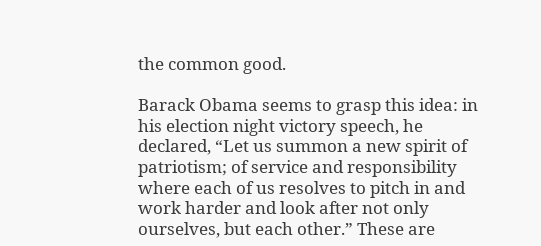the common good.

Barack Obama seems to grasp this idea: in his election night victory speech, he declared, “Let us summon a new spirit of patriotism; of service and responsibility where each of us resolves to pitch in and work harder and look after not only ourselves, but each other.” These are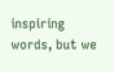inspiring words, but we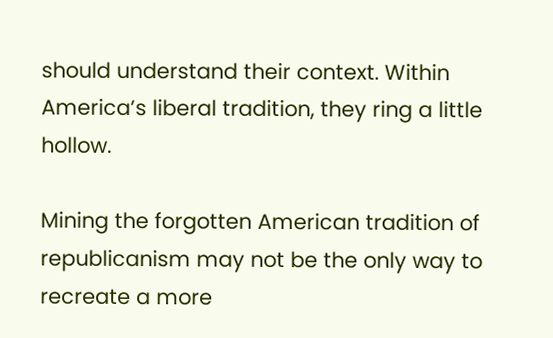should understand their context. Within America’s liberal tradition, they ring a little hollow.

Mining the forgotten American tradition of republicanism may not be the only way to recreate a more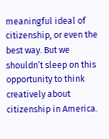meaningful ideal of citizenship, or even the best way. But we shouldn’t sleep on this opportunity to think creatively about citizenship in America.